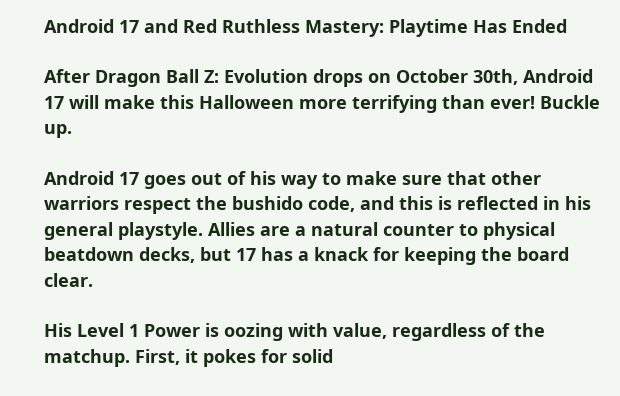Android 17 and Red Ruthless Mastery: Playtime Has Ended

After Dragon Ball Z: Evolution drops on October 30th, Android 17 will make this Halloween more terrifying than ever! Buckle up.

Android 17 goes out of his way to make sure that other warriors respect the bushido code, and this is reflected in his general playstyle. Allies are a natural counter to physical beatdown decks, but 17 has a knack for keeping the board clear.

His Level 1 Power is oozing with value, regardless of the matchup. First, it pokes for solid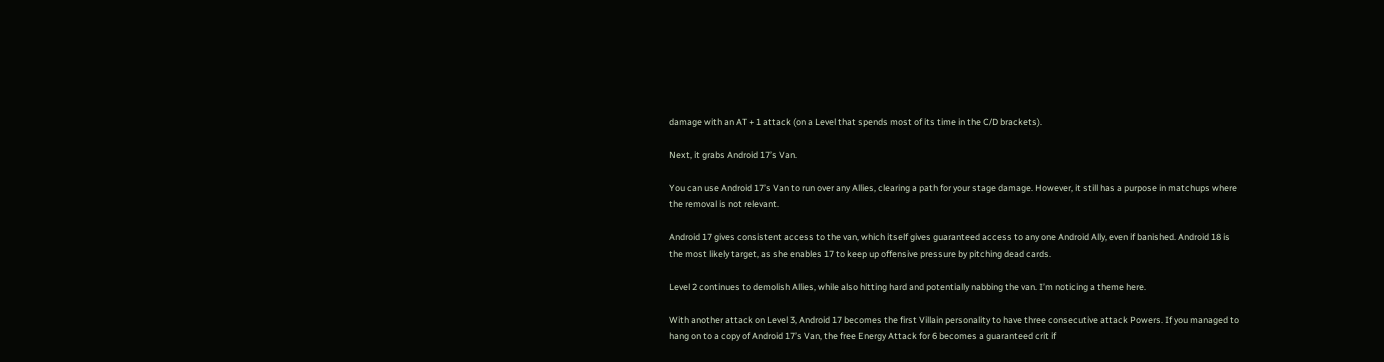damage with an AT + 1 attack (on a Level that spends most of its time in the C/D brackets).

Next, it grabs Android 17’s Van.

You can use Android 17’s Van to run over any Allies, clearing a path for your stage damage. However, it still has a purpose in matchups where the removal is not relevant.

Android 17 gives consistent access to the van, which itself gives guaranteed access to any one Android Ally, even if banished. Android 18 is the most likely target, as she enables 17 to keep up offensive pressure by pitching dead cards.

Level 2 continues to demolish Allies, while also hitting hard and potentially nabbing the van. I’m noticing a theme here.

With another attack on Level 3, Android 17 becomes the first Villain personality to have three consecutive attack Powers. If you managed to hang on to a copy of Android 17’s Van, the free Energy Attack for 6 becomes a guaranteed crit if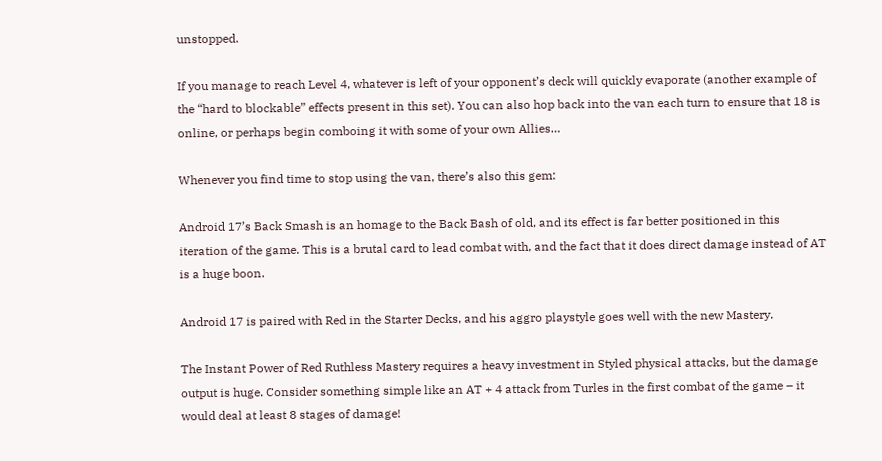unstopped.

If you manage to reach Level 4, whatever is left of your opponent’s deck will quickly evaporate (another example of the “hard to blockable” effects present in this set). You can also hop back into the van each turn to ensure that 18 is online, or perhaps begin comboing it with some of your own Allies…

Whenever you find time to stop using the van, there’s also this gem:

Android 17’s Back Smash is an homage to the Back Bash of old, and its effect is far better positioned in this iteration of the game. This is a brutal card to lead combat with, and the fact that it does direct damage instead of AT is a huge boon.

Android 17 is paired with Red in the Starter Decks, and his aggro playstyle goes well with the new Mastery.

The Instant Power of Red Ruthless Mastery requires a heavy investment in Styled physical attacks, but the damage output is huge. Consider something simple like an AT + 4 attack from Turles in the first combat of the game – it would deal at least 8 stages of damage!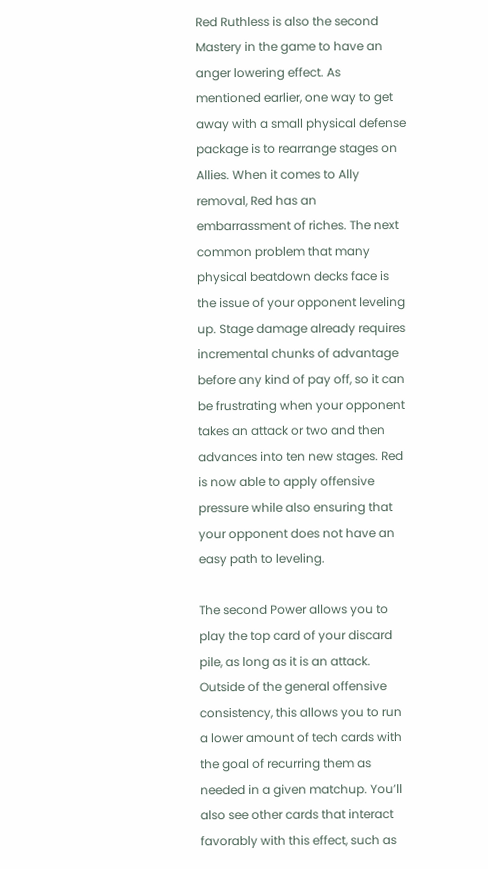Red Ruthless is also the second Mastery in the game to have an anger lowering effect. As mentioned earlier, one way to get away with a small physical defense package is to rearrange stages on Allies. When it comes to Ally removal, Red has an embarrassment of riches. The next common problem that many physical beatdown decks face is the issue of your opponent leveling up. Stage damage already requires incremental chunks of advantage before any kind of pay off, so it can be frustrating when your opponent takes an attack or two and then advances into ten new stages. Red is now able to apply offensive pressure while also ensuring that your opponent does not have an easy path to leveling.

The second Power allows you to play the top card of your discard pile, as long as it is an attack. Outside of the general offensive consistency, this allows you to run a lower amount of tech cards with the goal of recurring them as needed in a given matchup. You’ll also see other cards that interact favorably with this effect, such as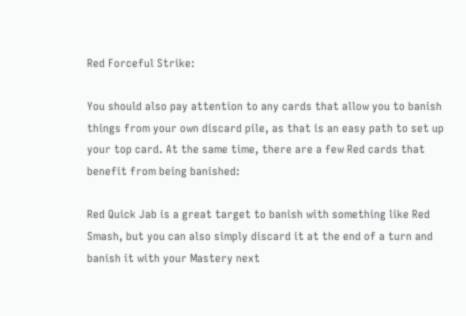Red Forceful Strike:

You should also pay attention to any cards that allow you to banish things from your own discard pile, as that is an easy path to set up your top card. At the same time, there are a few Red cards that benefit from being banished:

Red Quick Jab is a great target to banish with something like Red Smash, but you can also simply discard it at the end of a turn and banish it with your Mastery next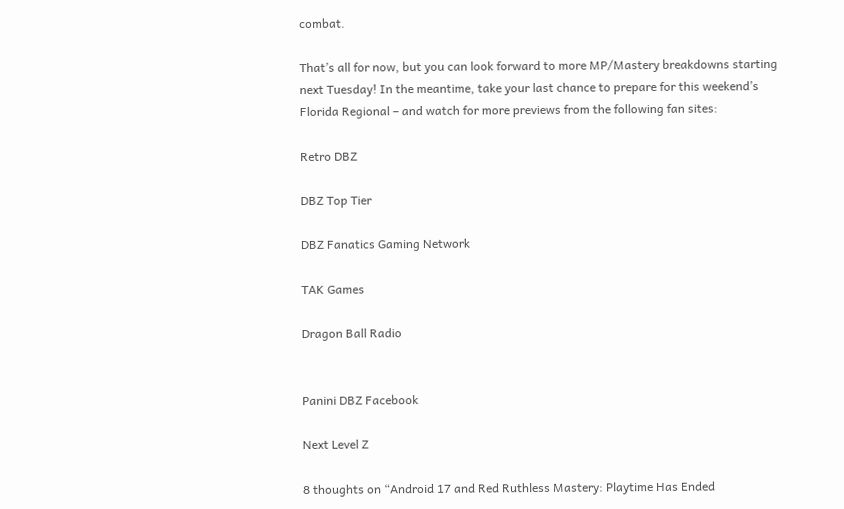combat.

That’s all for now, but you can look forward to more MP/Mastery breakdowns starting next Tuesday! In the meantime, take your last chance to prepare for this weekend’s Florida Regional – and watch for more previews from the following fan sites:

Retro DBZ

DBZ Top Tier

DBZ Fanatics Gaming Network

TAK Games

Dragon Ball Radio


Panini DBZ Facebook

Next Level Z

8 thoughts on “Android 17 and Red Ruthless Mastery: Playtime Has Ended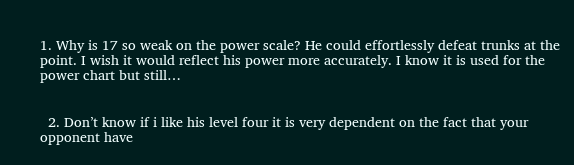1. Why is 17 so weak on the power scale? He could effortlessly defeat trunks at the point. I wish it would reflect his power more accurately. I know it is used for the power chart but still…


  2. Don’t know if i like his level four it is very dependent on the fact that your opponent have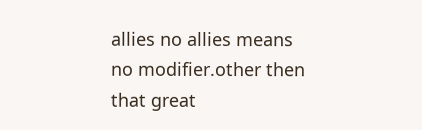allies no allies means no modifier.other then that great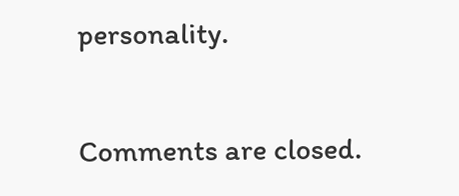personality.


Comments are closed.